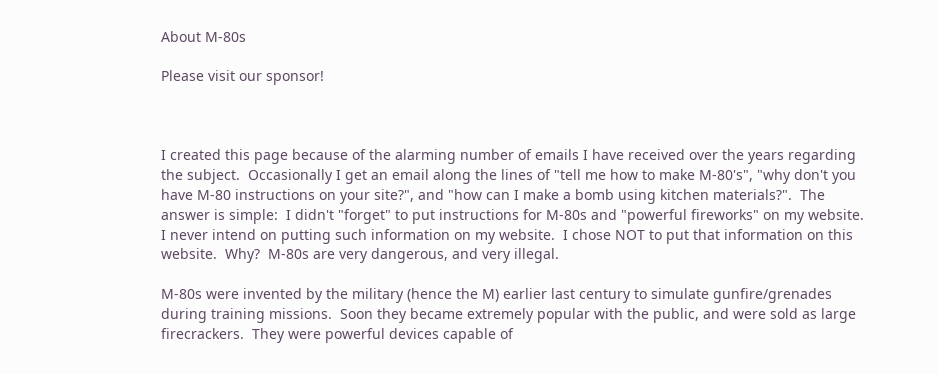About M-80s

Please visit our sponsor!



I created this page because of the alarming number of emails I have received over the years regarding the subject.  Occasionally I get an email along the lines of "tell me how to make M-80's", "why don't you have M-80 instructions on your site?", and "how can I make a bomb using kitchen materials?".  The answer is simple:  I didn't "forget" to put instructions for M-80s and "powerful fireworks" on my website.  I never intend on putting such information on my website.  I chose NOT to put that information on this website.  Why?  M-80s are very dangerous, and very illegal.

M-80s were invented by the military (hence the M) earlier last century to simulate gunfire/grenades during training missions.  Soon they became extremely popular with the public, and were sold as large firecrackers.  They were powerful devices capable of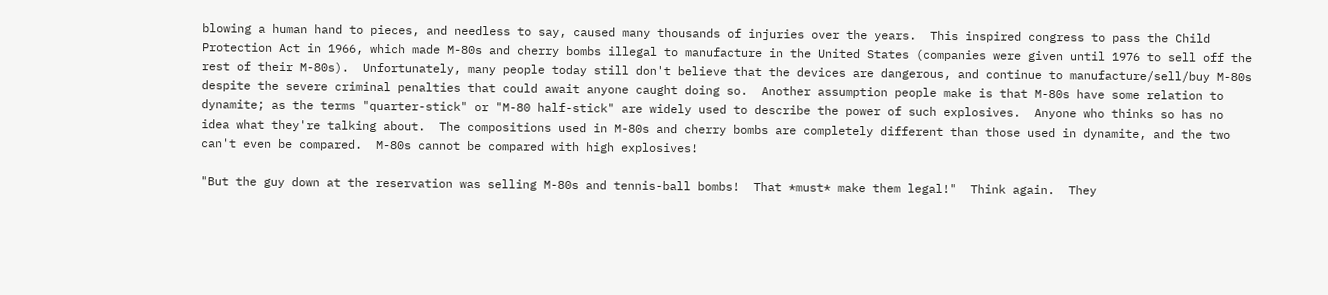blowing a human hand to pieces, and needless to say, caused many thousands of injuries over the years.  This inspired congress to pass the Child Protection Act in 1966, which made M-80s and cherry bombs illegal to manufacture in the United States (companies were given until 1976 to sell off the rest of their M-80s).  Unfortunately, many people today still don't believe that the devices are dangerous, and continue to manufacture/sell/buy M-80s despite the severe criminal penalties that could await anyone caught doing so.  Another assumption people make is that M-80s have some relation to dynamite; as the terms "quarter-stick" or "M-80 half-stick" are widely used to describe the power of such explosives.  Anyone who thinks so has no idea what they're talking about.  The compositions used in M-80s and cherry bombs are completely different than those used in dynamite, and the two can't even be compared.  M-80s cannot be compared with high explosives!

"But the guy down at the reservation was selling M-80s and tennis-ball bombs!  That *must* make them legal!"  Think again.  They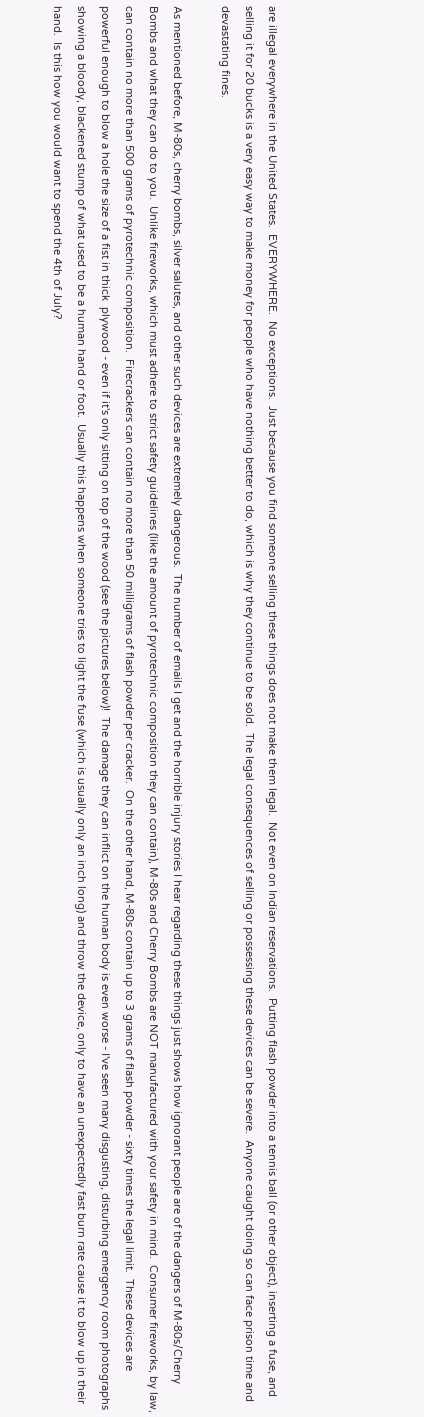are illegal everywhere in the United States.  EVERYWHERE.  No exceptions.  Just because you find someone selling these things does not make them legal.  Not even on Indian reservations.  Putting flash powder into a tennis ball (or other object), inserting a fuse, and selling it for 20 bucks is a very easy way to make money for people who have nothing better to do, which is why they continue to be sold.  The legal consequences of selling or possessing these devices can be severe.  Anyone caught doing so can face prison time and devastating fines.

As mentioned before, M-80s, cherry bombs, silver salutes, and other such devices are extremely dangerous.  The number of emails I get and the horrible injury stories I hear regarding these things just shows how ignorant people are of the dangers of M-80s/Cherry Bombs and what they can do to you.  Unlike fireworks, which must adhere to strict safety guidelines (like the amount of pyrotechnic composition they can contain), M-80s and Cherry Bombs are NOT manufactured with your safety in mind.  Consumer fireworks, by law, can contain no more than 500 grams of pyrotechnic composition.  Firecrackers can contain no more than 50 milligrams of flash powder per cracker.  On the other hand, M-80s contain up to 3 grams of flash powder - sixty times the legal limit.  These devices are powerful enough to blow a hole the size of a fist in thick  plywood - even if it's only sitting on top of the wood (see the pictures below)!  The damage they can inflict on the human body is even worse - I've seen many disgusting, disturbing emergency room photographs showing a bloody, blackened stump of what used to be a human hand or foot.  Usually this happens when someone tries to light the fuse (which is usually only an inch long) and throw the device, only to have an unexpectedly fast burn rate cause it to blow up in their hand.  Is this how you would want to spend the 4th of July?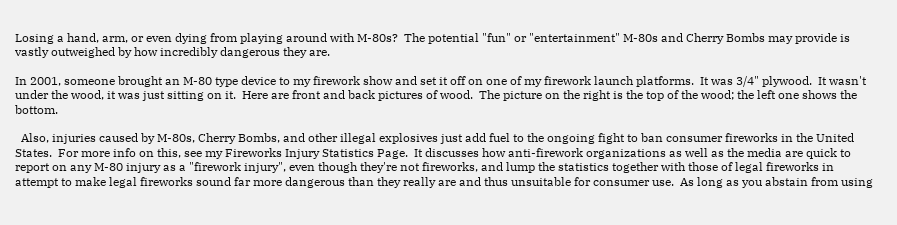Losing a hand, arm, or even dying from playing around with M-80s?  The potential "fun" or "entertainment" M-80s and Cherry Bombs may provide is vastly outweighed by how incredibly dangerous they are.

In 2001, someone brought an M-80 type device to my firework show and set it off on one of my firework launch platforms.  It was 3/4" plywood.  It wasn't under the wood, it was just sitting on it.  Here are front and back pictures of wood.  The picture on the right is the top of the wood; the left one shows the bottom.

  Also, injuries caused by M-80s, Cherry Bombs, and other illegal explosives just add fuel to the ongoing fight to ban consumer fireworks in the United States.  For more info on this, see my Fireworks Injury Statistics Page.  It discusses how anti-firework organizations as well as the media are quick to report on any M-80 injury as a "firework injury", even though they're not fireworks, and lump the statistics together with those of legal fireworks in attempt to make legal fireworks sound far more dangerous than they really are and thus unsuitable for consumer use.  As long as you abstain from using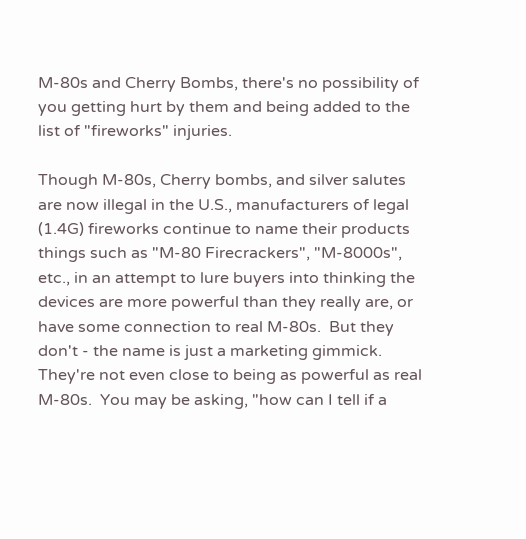M-80s and Cherry Bombs, there's no possibility of you getting hurt by them and being added to the list of "fireworks" injuries.

Though M-80s, Cherry bombs, and silver salutes are now illegal in the U.S., manufacturers of legal (1.4G) fireworks continue to name their products things such as "M-80 Firecrackers", "M-8000s", etc., in an attempt to lure buyers into thinking the devices are more powerful than they really are, or have some connection to real M-80s.  But they don't - the name is just a marketing gimmick.  They're not even close to being as powerful as real M-80s.  You may be asking, "how can I tell if a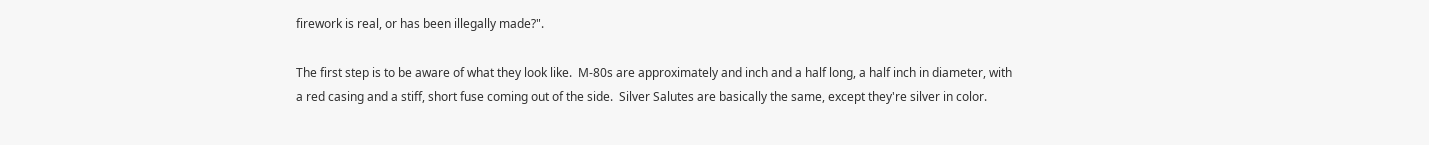firework is real, or has been illegally made?".

The first step is to be aware of what they look like.  M-80s are approximately and inch and a half long, a half inch in diameter, with a red casing and a stiff, short fuse coming out of the side.  Silver Salutes are basically the same, except they're silver in color.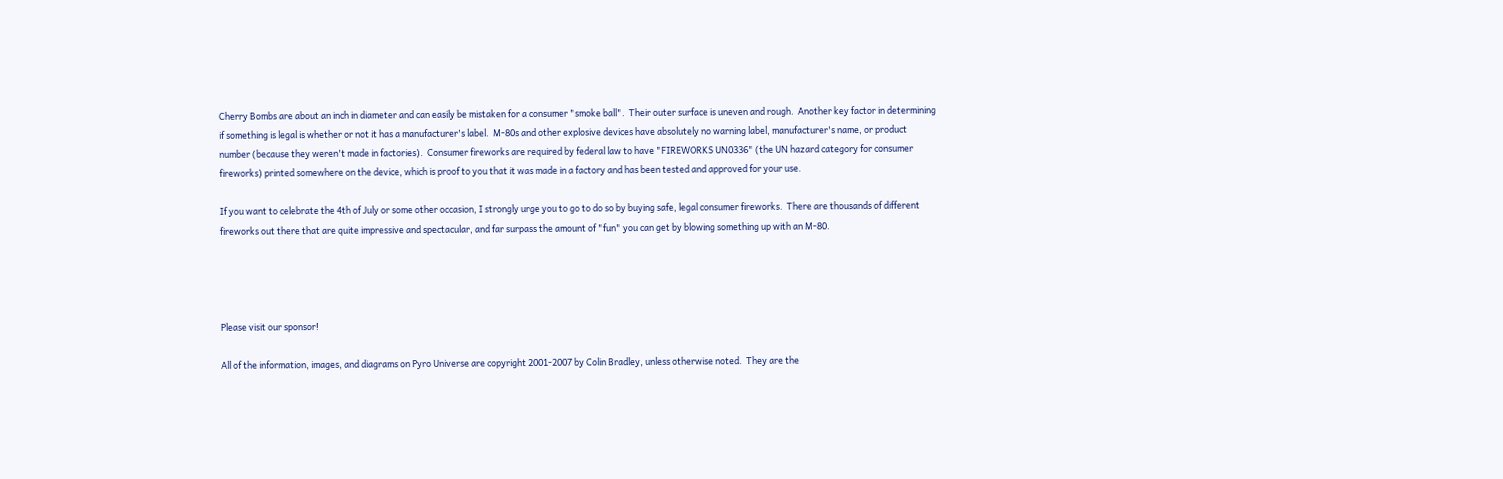Cherry Bombs are about an inch in diameter and can easily be mistaken for a consumer "smoke ball".  Their outer surface is uneven and rough.  Another key factor in determining if something is legal is whether or not it has a manufacturer's label.  M-80s and other explosive devices have absolutely no warning label, manufacturer's name, or product number (because they weren't made in factories).  Consumer fireworks are required by federal law to have "FIREWORKS UN0336" (the UN hazard category for consumer fireworks) printed somewhere on the device, which is proof to you that it was made in a factory and has been tested and approved for your use.

If you want to celebrate the 4th of July or some other occasion, I strongly urge you to go to do so by buying safe, legal consumer fireworks.  There are thousands of different fireworks out there that are quite impressive and spectacular, and far surpass the amount of "fun" you can get by blowing something up with an M-80.




Please visit our sponsor!

All of the information, images, and diagrams on Pyro Universe are copyright 2001-2007 by Colin Bradley, unless otherwise noted.  They are the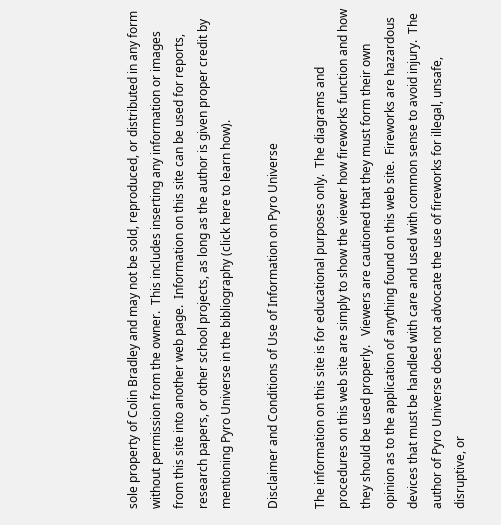sole property of Colin Bradley and may not be sold, reproduced, or distributed in any form without permission from the owner.  This includes inserting any information or images from this site into another web page.  Information on this site can be used for reports, research papers, or other school projects, as long as the author is given proper credit by mentioning Pyro Universe in the bibliography (click here to learn how).

Disclaimer and Conditions of Use of Information on Pyro Universe

The information on this site is for educational purposes only.  The diagrams and procedures on this web site are simply to show the viewer how fireworks function and how they should be used properly.   Viewers are cautioned that they must form their own opinion as to the application of anything found on this web site.  Fireworks are hazardous devices that must be handled with care and used with common sense to avoid injury.  The author of Pyro Universe does not advocate the use of fireworks for illegal, unsafe, disruptive, or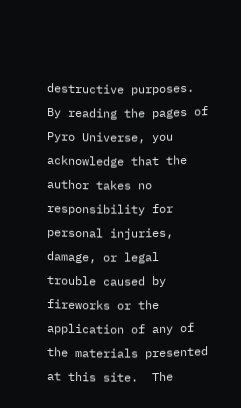destructive purposes.  By reading the pages of Pyro Universe, you acknowledge that the author takes no responsibility for personal injuries, damage, or legal trouble caused by fireworks or the application of any of the materials presented at this site.  The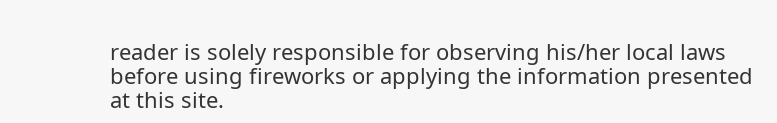reader is solely responsible for observing his/her local laws before using fireworks or applying the information presented at this site.